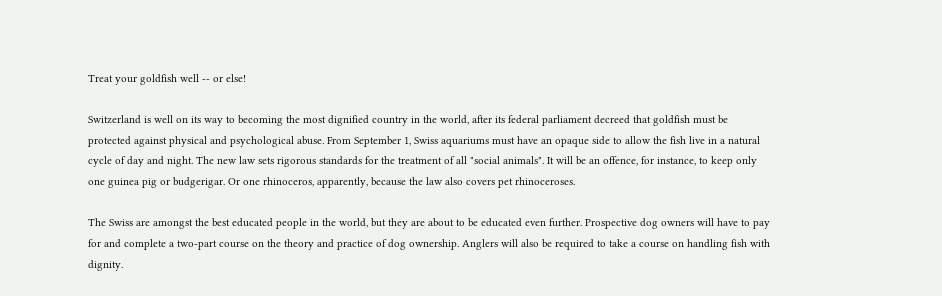Treat your goldfish well -- or else!

Switzerland is well on its way to becoming the most dignified country in the world, after its federal parliament decreed that goldfish must be protected against physical and psychological abuse. From September 1, Swiss aquariums must have an opaque side to allow the fish live in a natural cycle of day and night. The new law sets rigorous standards for the treatment of all "social animals". It will be an offence, for instance, to keep only one guinea pig or budgerigar. Or one rhinoceros, apparently, because the law also covers pet rhinoceroses.

The Swiss are amongst the best educated people in the world, but they are about to be educated even further. Prospective dog owners will have to pay for and complete a two-part course on the theory and practice of dog ownership. Anglers will also be required to take a course on handling fish with dignity.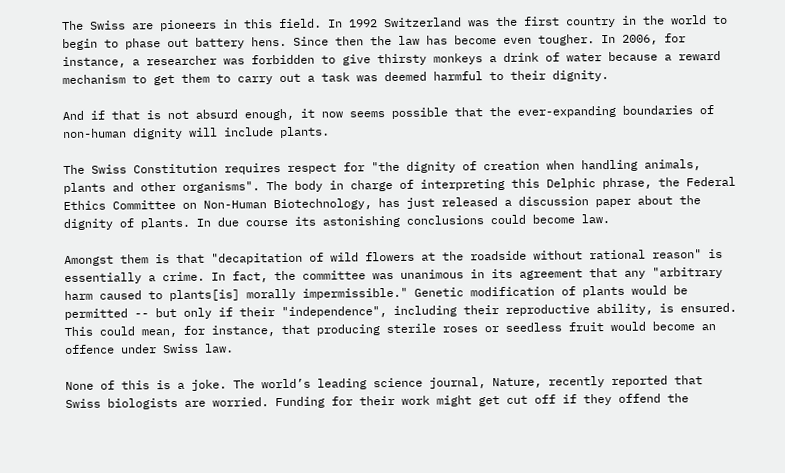The Swiss are pioneers in this field. In 1992 Switzerland was the first country in the world to begin to phase out battery hens. Since then the law has become even tougher. In 2006, for instance, a researcher was forbidden to give thirsty monkeys a drink of water because a reward mechanism to get them to carry out a task was deemed harmful to their dignity.

And if that is not absurd enough, it now seems possible that the ever-expanding boundaries of non-human dignity will include plants.

The Swiss Constitution requires respect for "the dignity of creation when handling animals, plants and other organisms". The body in charge of interpreting this Delphic phrase, the Federal Ethics Committee on Non-Human Biotechnology, has just released a discussion paper about the dignity of plants. In due course its astonishing conclusions could become law.

Amongst them is that "decapitation of wild flowers at the roadside without rational reason" is essentially a crime. In fact, the committee was unanimous in its agreement that any "arbitrary harm caused to plants[is] morally impermissible." Genetic modification of plants would be permitted -- but only if their "independence", including their reproductive ability, is ensured. This could mean, for instance, that producing sterile roses or seedless fruit would become an offence under Swiss law.

None of this is a joke. The world’s leading science journal, Nature, recently reported that Swiss biologists are worried. Funding for their work might get cut off if they offend the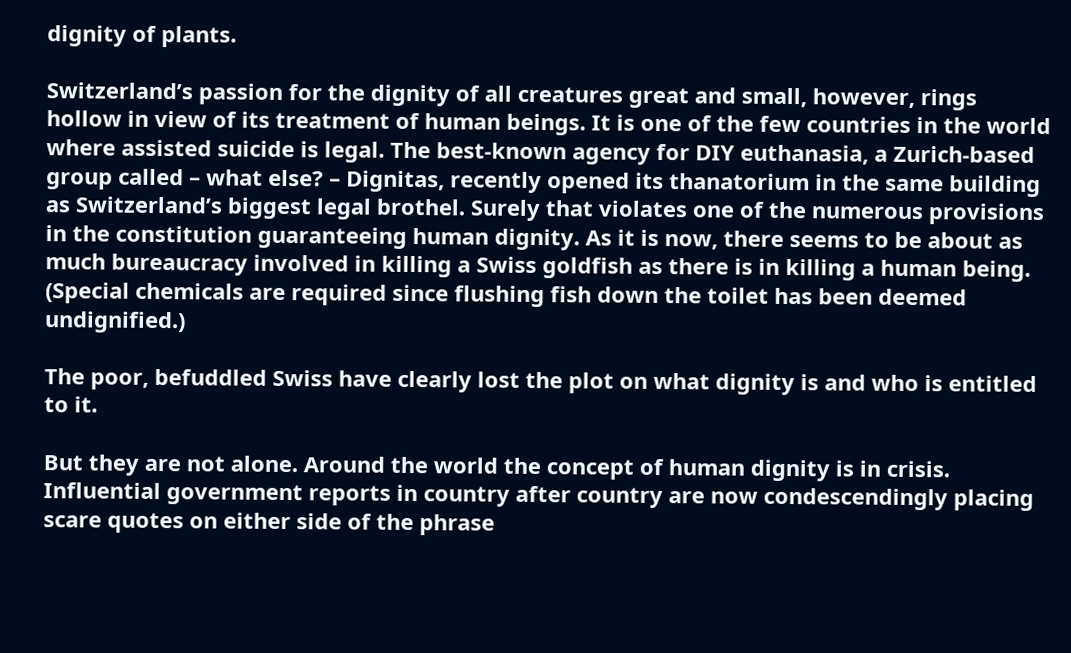dignity of plants.

Switzerland’s passion for the dignity of all creatures great and small, however, rings hollow in view of its treatment of human beings. It is one of the few countries in the world where assisted suicide is legal. The best-known agency for DIY euthanasia, a Zurich-based group called – what else? – Dignitas, recently opened its thanatorium in the same building as Switzerland’s biggest legal brothel. Surely that violates one of the numerous provisions in the constitution guaranteeing human dignity. As it is now, there seems to be about as much bureaucracy involved in killing a Swiss goldfish as there is in killing a human being. (Special chemicals are required since flushing fish down the toilet has been deemed undignified.)

The poor, befuddled Swiss have clearly lost the plot on what dignity is and who is entitled to it.

But they are not alone. Around the world the concept of human dignity is in crisis. Influential government reports in country after country are now condescendingly placing scare quotes on either side of the phrase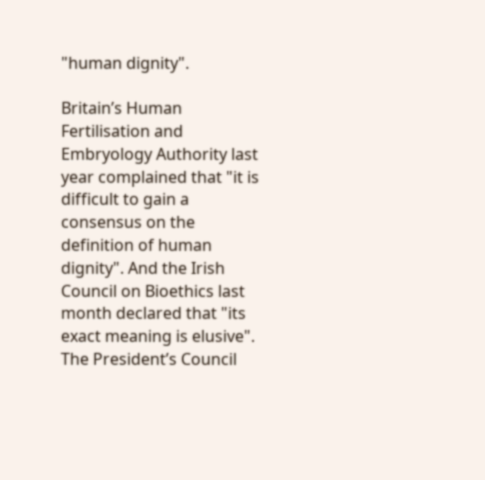"human dignity".

Britain’s Human Fertilisation and Embryology Authority last year complained that "it is difficult to gain a consensus on the definition of human dignity". And the Irish Council on Bioethics last month declared that "its exact meaning is elusive". The President’s Council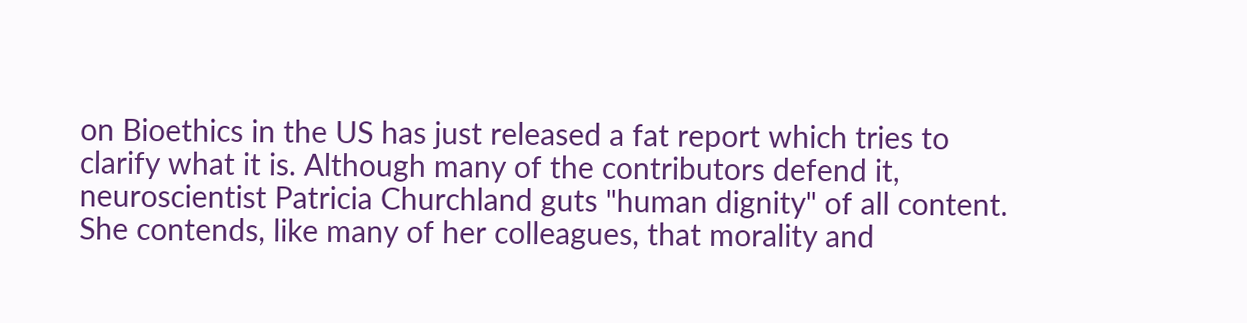on Bioethics in the US has just released a fat report which tries to clarify what it is. Although many of the contributors defend it, neuroscientist Patricia Churchland guts "human dignity" of all content. She contends, like many of her colleagues, that morality and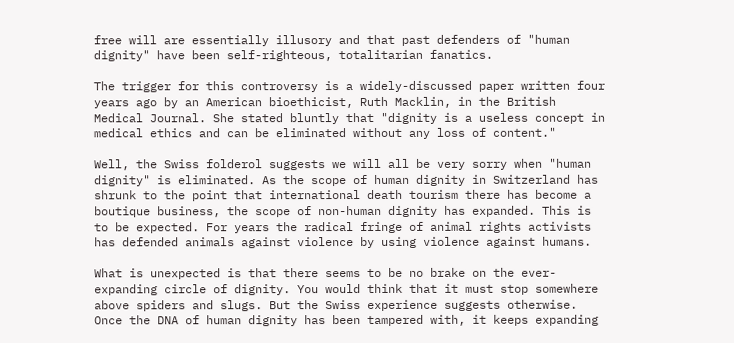free will are essentially illusory and that past defenders of "human dignity" have been self-righteous, totalitarian fanatics.

The trigger for this controversy is a widely-discussed paper written four years ago by an American bioethicist, Ruth Macklin, in the British Medical Journal. She stated bluntly that "dignity is a useless concept in medical ethics and can be eliminated without any loss of content."

Well, the Swiss folderol suggests we will all be very sorry when "human dignity" is eliminated. As the scope of human dignity in Switzerland has shrunk to the point that international death tourism there has become a boutique business, the scope of non-human dignity has expanded. This is to be expected. For years the radical fringe of animal rights activists has defended animals against violence by using violence against humans.

What is unexpected is that there seems to be no brake on the ever-expanding circle of dignity. You would think that it must stop somewhere above spiders and slugs. But the Swiss experience suggests otherwise. Once the DNA of human dignity has been tampered with, it keeps expanding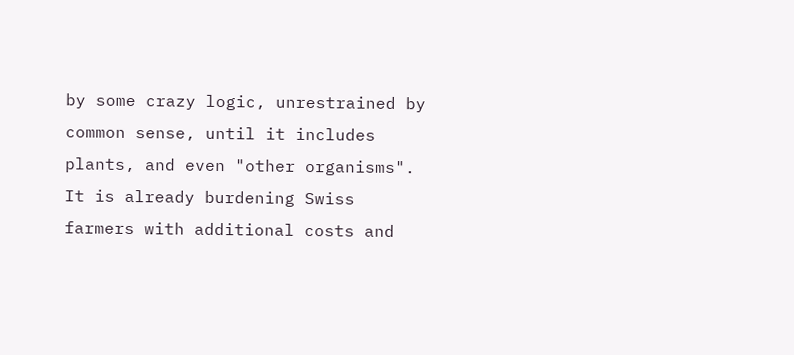by some crazy logic, unrestrained by common sense, until it includes plants, and even "other organisms". It is already burdening Swiss farmers with additional costs and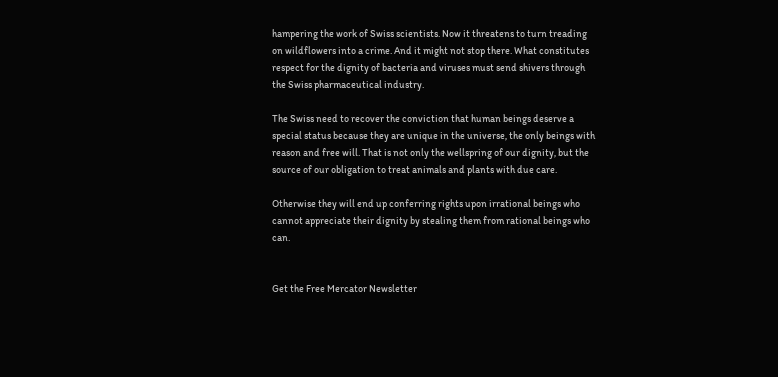hampering the work of Swiss scientists. Now it threatens to turn treading on wildflowers into a crime. And it might not stop there. What constitutes respect for the dignity of bacteria and viruses must send shivers through the Swiss pharmaceutical industry.

The Swiss need to recover the conviction that human beings deserve a special status because they are unique in the universe, the only beings with reason and free will. That is not only the wellspring of our dignity, but the source of our obligation to treat animals and plants with due care.

Otherwise they will end up conferring rights upon irrational beings who cannot appreciate their dignity by stealing them from rational beings who can.


Get the Free Mercator Newsletter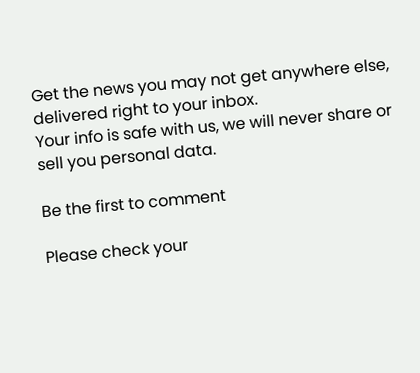Get the news you may not get anywhere else, delivered right to your inbox.
Your info is safe with us, we will never share or sell you personal data.

Be the first to comment

Please check your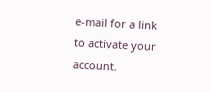e-mail for a link to activate your account.